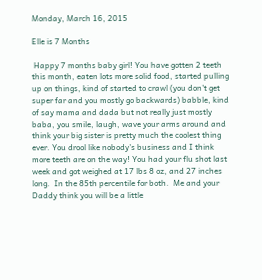Monday, March 16, 2015

Elle is 7 Months

 Happy 7 months baby girl! You have gotten 2 teeth this month, eaten lots more solid food, started pulling up on things, kind of started to crawl (you don't get super far and you mostly go backwards) babble, kind of say mama and dada but not really just mostly baba, you smile, laugh, wave your arms around and think your big sister is pretty much the coolest thing ever. You drool like nobody's business and I think more teeth are on the way! You had your flu shot last week and got weighed at 17 lbs 8 oz, and 27 inches long.  In the 85th percentile for both.  Me and your Daddy think you will be a little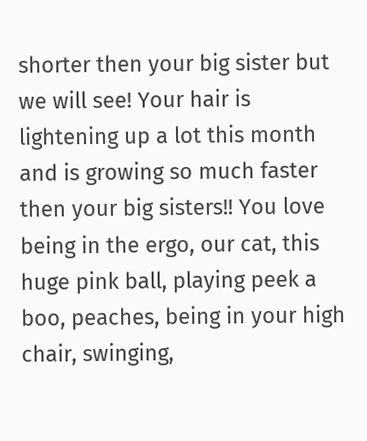shorter then your big sister but we will see! Your hair is lightening up a lot this month and is growing so much faster then your big sisters!! You love being in the ergo, our cat, this huge pink ball, playing peek a boo, peaches, being in your high chair, swinging,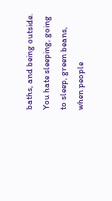baths, and being outside.  You hate sleeping, going to sleep, green beans, when people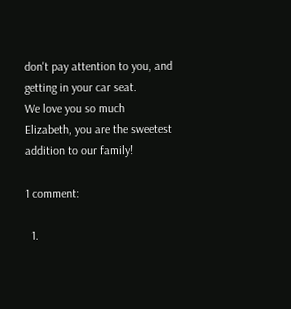don't pay attention to you, and getting in your car seat.
We love you so much Elizabeth, you are the sweetest addition to our family!

1 comment:

  1.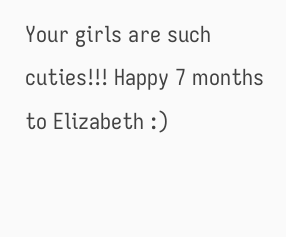Your girls are such cuties!!! Happy 7 months to Elizabeth :)